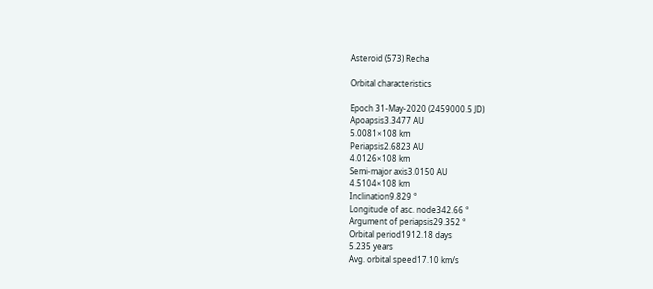Asteroid (573) Recha

Orbital characteristics

Epoch 31-May-2020 (2459000.5 JD)
Apoapsis3.3477 AU
5.0081×108 km
Periapsis2.6823 AU
4.0126×108 km
Semi-major axis3.0150 AU
4.5104×108 km
Inclination9.829 °
Longitude of asc. node342.66 °
Argument of periapsis29.352 °
Orbital period1912.18 days
5.235 years
Avg. orbital speed17.10 km/s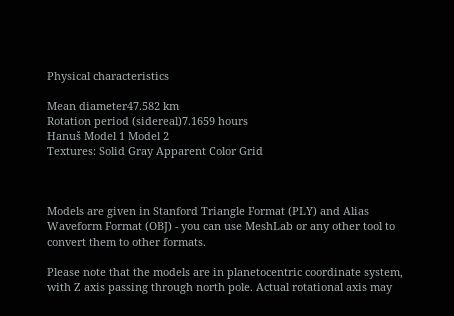Physical characteristics

Mean diameter47.582 km
Rotation period (sidereal)7.1659 hours
Hanuš Model 1 Model 2
Textures: Solid Gray Apparent Color Grid



Models are given in Stanford Triangle Format (PLY) and Alias Waveform Format (OBJ) - you can use MeshLab or any other tool to convert them to other formats.

Please note that the models are in planetocentric coordinate system, with Z axis passing through north pole. Actual rotational axis may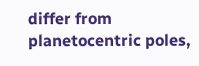differ from planetocentric poles,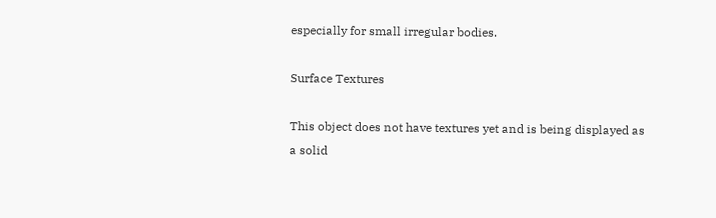especially for small irregular bodies.

Surface Textures

This object does not have textures yet and is being displayed as a solid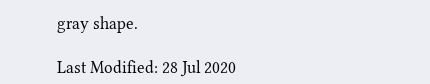gray shape.

Last Modified: 28 Jul 2020